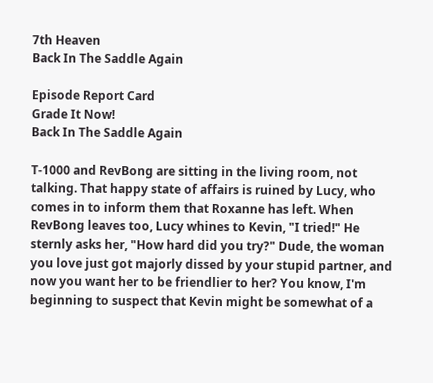7th Heaven
Back In The Saddle Again

Episode Report Card
Grade It Now!
Back In The Saddle Again

T-1000 and RevBong are sitting in the living room, not talking. That happy state of affairs is ruined by Lucy, who comes in to inform them that Roxanne has left. When RevBong leaves too, Lucy whines to Kevin, "I tried!" He sternly asks her, "How hard did you try?" Dude, the woman you love just got majorly dissed by your stupid partner, and now you want her to be friendlier to her? You know, I'm beginning to suspect that Kevin might be somewhat of a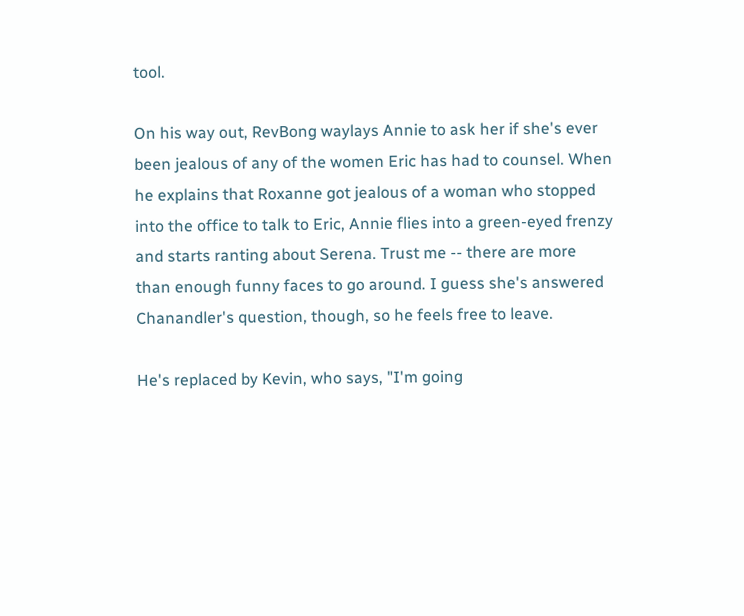tool.

On his way out, RevBong waylays Annie to ask her if she's ever been jealous of any of the women Eric has had to counsel. When he explains that Roxanne got jealous of a woman who stopped into the office to talk to Eric, Annie flies into a green-eyed frenzy and starts ranting about Serena. Trust me -- there are more than enough funny faces to go around. I guess she's answered Chanandler's question, though, so he feels free to leave.

He's replaced by Kevin, who says, "I'm going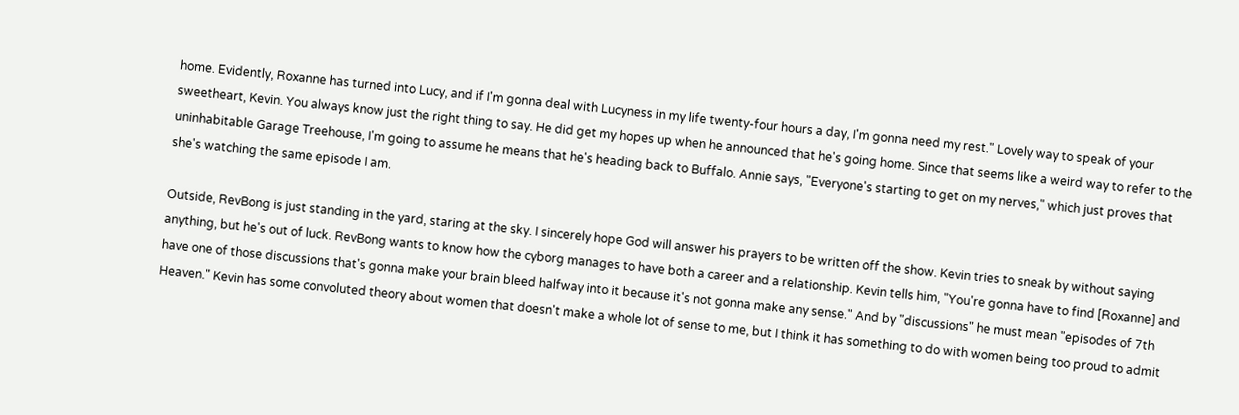home. Evidently, Roxanne has turned into Lucy, and if I'm gonna deal with Lucyness in my life twenty-four hours a day, I'm gonna need my rest." Lovely way to speak of your sweetheart, Kevin. You always know just the right thing to say. He did get my hopes up when he announced that he's going home. Since that seems like a weird way to refer to the uninhabitable Garage Treehouse, I'm going to assume he means that he's heading back to Buffalo. Annie says, "Everyone's starting to get on my nerves," which just proves that she's watching the same episode I am.

Outside, RevBong is just standing in the yard, staring at the sky. I sincerely hope God will answer his prayers to be written off the show. Kevin tries to sneak by without saying anything, but he's out of luck. RevBong wants to know how the cyborg manages to have both a career and a relationship. Kevin tells him, "You're gonna have to find [Roxanne] and have one of those discussions that's gonna make your brain bleed halfway into it because it's not gonna make any sense." And by "discussions" he must mean "episodes of 7th Heaven." Kevin has some convoluted theory about women that doesn't make a whole lot of sense to me, but I think it has something to do with women being too proud to admit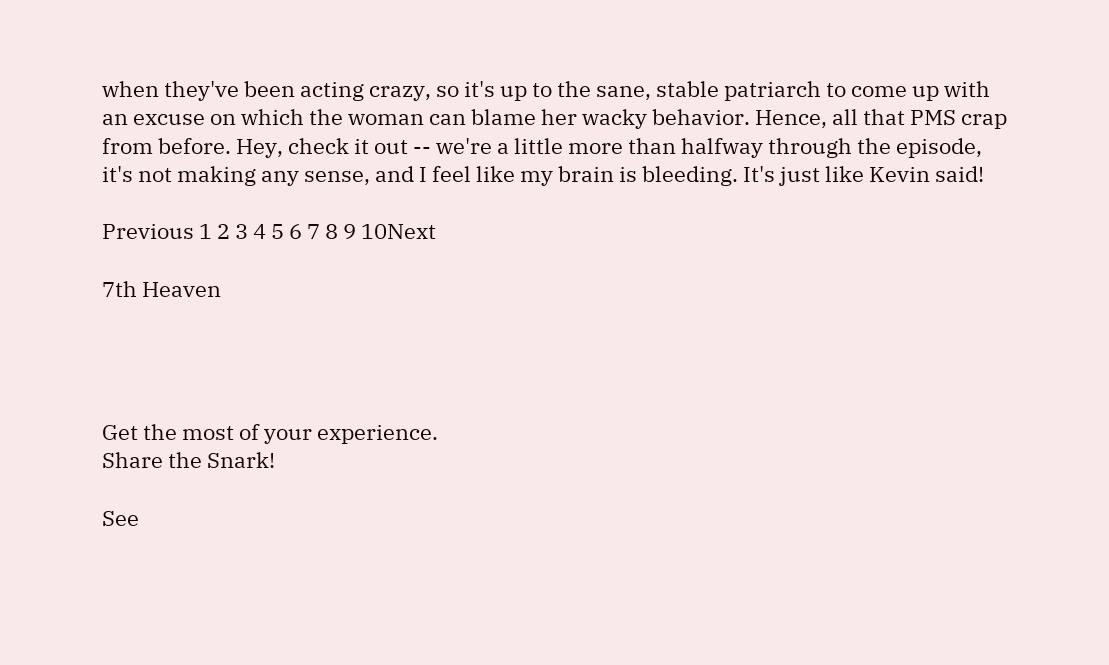when they've been acting crazy, so it's up to the sane, stable patriarch to come up with an excuse on which the woman can blame her wacky behavior. Hence, all that PMS crap from before. Hey, check it out -- we're a little more than halfway through the episode, it's not making any sense, and I feel like my brain is bleeding. It's just like Kevin said!

Previous 1 2 3 4 5 6 7 8 9 10Next

7th Heaven




Get the most of your experience.
Share the Snark!

See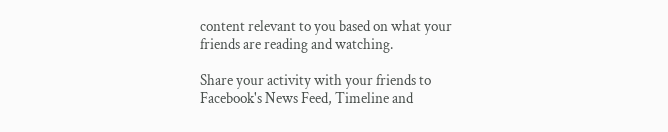content relevant to you based on what your friends are reading and watching.

Share your activity with your friends to Facebook's News Feed, Timeline and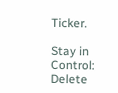Ticker.

Stay in Control: Delete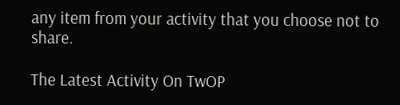any item from your activity that you choose not to share.

The Latest Activity On TwOP